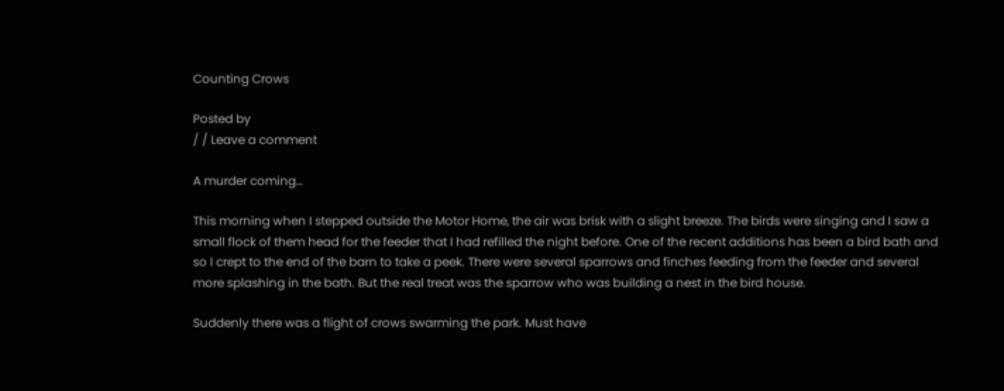Counting Crows

Posted by
/ / Leave a comment

A murder coming…

This morning when I stepped outside the Motor Home, the air was brisk with a slight breeze. The birds were singing and I saw a small flock of them head for the feeder that I had refilled the night before. One of the recent additions has been a bird bath and so I crept to the end of the barn to take a peek. There were several sparrows and finches feeding from the feeder and several more splashing in the bath. But the real treat was the sparrow who was building a nest in the bird house.

Suddenly there was a flight of crows swarming the park. Must have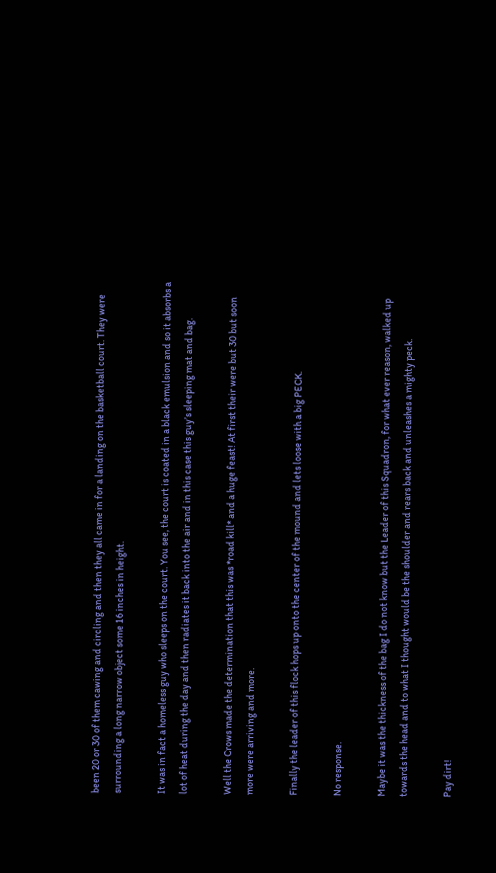been 20 or 30 of them cawing and circling and then they all came in for a landing on the basketball court. They were surrounding a long narrow object some 16 inches in height.

It was in fact a homeless guy who sleeps on the court. You see, the court is coated in a black emulsion and so it absorbs a lot of heat during the day and then radiates it back into the air and in this case this guy’s sleeping mat and bag.

Well the Crows made the determination that this was *road kill* and a huge feast! At first their were but 30 but soon more were arriving and more.

Finally the leader of this flock hops up onto the center of the mound and lets loose with a big PECK.

No response.

Maybe it was the thickness of the bag I do not know but the Leader of this Squadron, for what ever reason, walked up towards the head and to what I thought would be the shoulder and rears back and unleashes a mighty peck.

Pay dirt!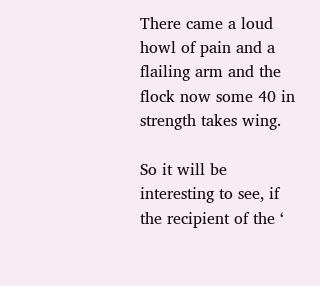There came a loud howl of pain and a flailing arm and the flock now some 40 in strength takes wing.

So it will be interesting to see, if the recipient of the ‘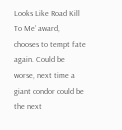Looks Like Road Kill To Me’ award, chooses to tempt fate again. Could be worse, next time a giant condor could be the next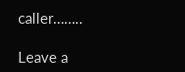caller……..

Leave a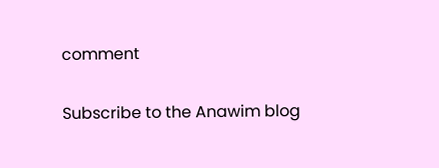comment

Subscribe to the Anawim blog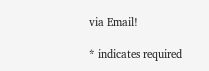via Email!

* indicates required